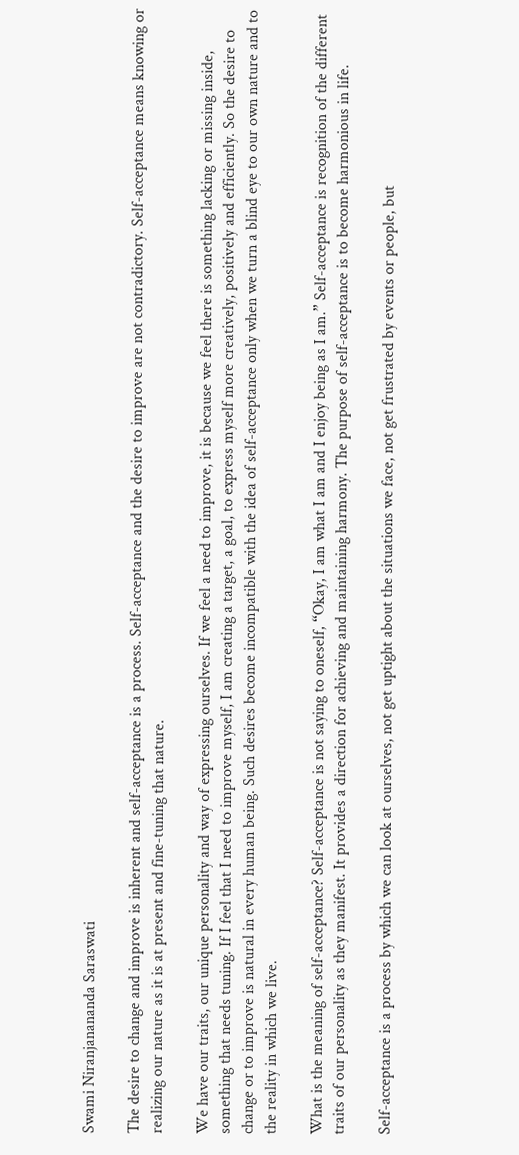Swami Niranjanananda Saraswati

The desire to change and improve is inherent and self-acceptance is a process. Self-acceptance and the desire to improve are not contradictory. Self-acceptance means knowing or realizing our nature as it is at present and fine-tuning that nature.

We have our traits, our unique personality and way of expressing ourselves. If we feel a need to improve, it is because we feel there is something lacking or missing inside, something that needs tuning. If I feel that I need to improve myself, I am creating a target, a goal, to express myself more creatively, positively and efficiently. So the desire to change or to improve is natural in every human being. Such desires become incompatible with the idea of self-acceptance only when we turn a blind eye to our own nature and to the reality in which we live.

What is the meaning of self-acceptance? Self-acceptance is not saying to oneself, “Okay, I am what I am and I enjoy being as I am.” Self-acceptance is recognition of the different traits of our personality as they manifest. It provides a direction for achieving and maintaining harmony. The purpose of self-acceptance is to become harmonious in life.

Self-acceptance is a process by which we can look at ourselves, not get uptight about the situations we face, not get frustrated by events or people, but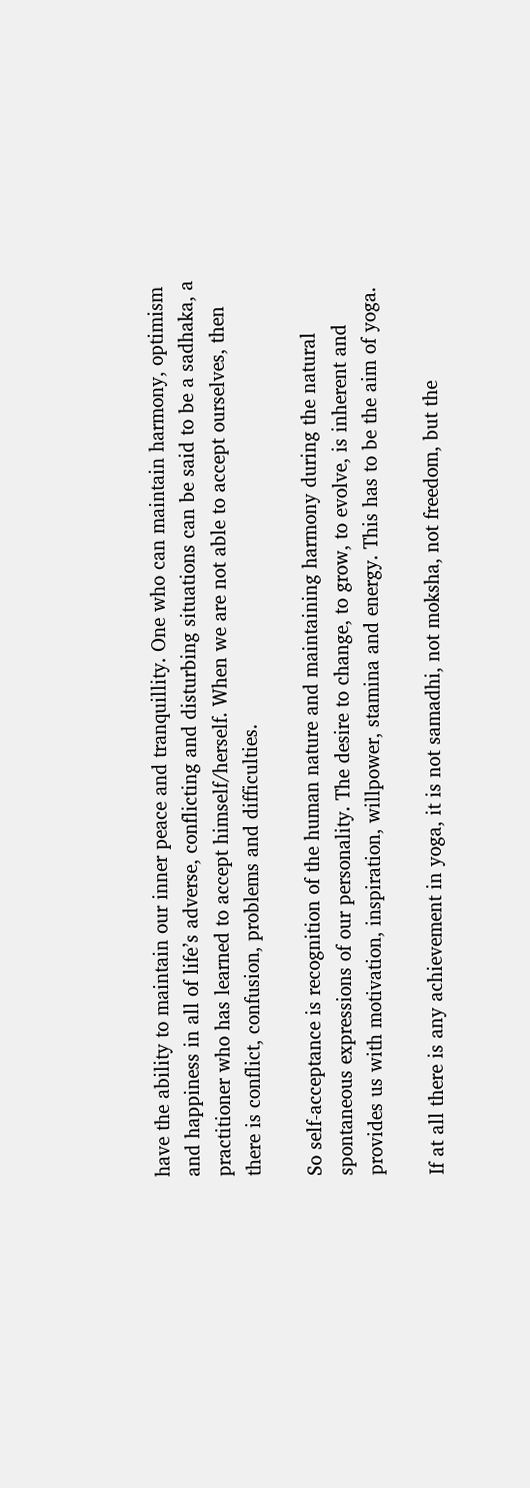have the ability to maintain our inner peace and tranquillity. One who can maintain harmony, optimism and happiness in all of life’s adverse, conflicting and disturbing situations can be said to be a sadhaka, a practitioner who has learned to accept himself/herself. When we are not able to accept ourselves, then there is conflict, confusion, problems and difficulties.

So self-acceptance is recognition of the human nature and maintaining harmony during the natural spontaneous expressions of our personality. The desire to change, to grow, to evolve, is inherent and provides us with motivation, inspiration, willpower, stamina and energy. This has to be the aim of yoga.

If at all there is any achievement in yoga, it is not samadhi, not moksha, not freedom, but the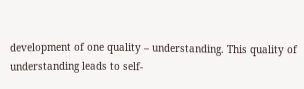development of one quality – understanding. This quality of understanding leads to self-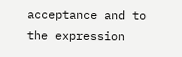acceptance and to the expression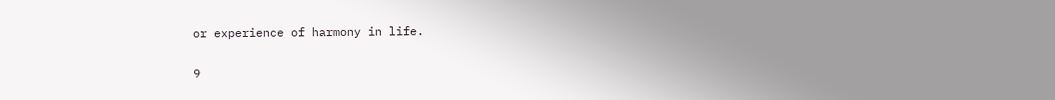or experience of harmony in life.

9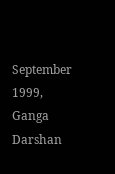September 1999, Ganga Darshan